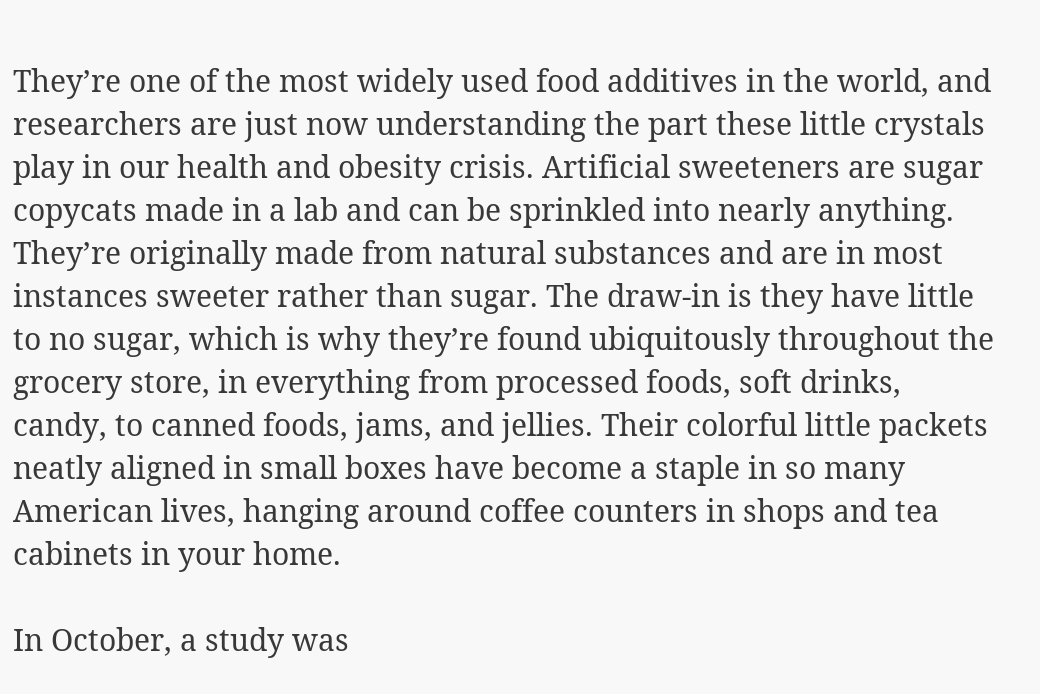They’re one of the most widely used food additives in the world, and researchers are just now understanding the part these little crystals play in our health and obesity crisis. Artificial sweeteners are sugar copycats made in a lab and can be sprinkled into nearly anything. They’re originally made from natural substances and are in most instances sweeter rather than sugar. The draw-in is they have little to no sugar, which is why they’re found ubiquitously throughout the grocery store, in everything from processed foods, soft drinks, candy, to canned foods, jams, and jellies. Their colorful little packets neatly aligned in small boxes have become a staple in so many American lives, hanging around coffee counters in shops and tea cabinets in your home.

In October, a study was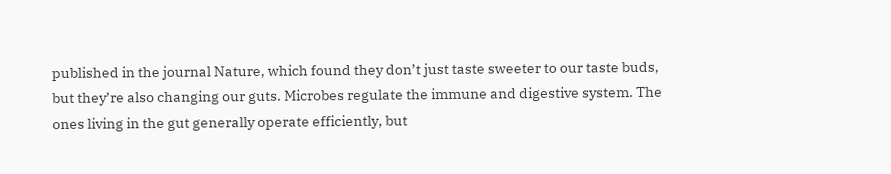published in the journal Nature, which found they don’t just taste sweeter to our taste buds, but they’re also changing our guts. Microbes regulate the immune and digestive system. The ones living in the gut generally operate efficiently, but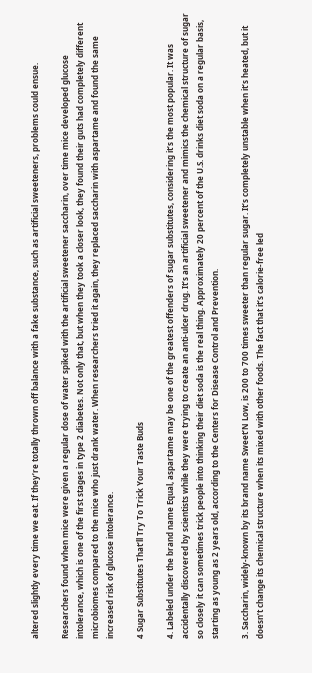altered slightly every time we eat. If they’re totally thrown off balance with a fake substance, such as artificial sweeteners, problems could ensue.

Researchers found when mice were given a regular dose of water spiked with the artificial sweetener saccharin, over time mice developed glucose intolerance, which is one of the first stages in type 2 diabetes. Not only that, but when they took a closer look, they found their guts had completely different microbiomes compared to the mice who just drank water. When researchers tried it again, they replaced saccharin with aspartame and found the same increased risk of glucose intolerance.

4 Sugar Substitutes That’ll Try To Trick Your Taste Buds

4. Labeled under the brand name Equal, aspartame may be one of the greatest offenders of sugar substitutes, considering it’s the most popular. It was accidentally discovered by scientists while they were trying to create an anti-ulcer drug. It’s an artificial sweetener and mimics the chemical structure of sugar so closely it can sometimes trick people into thinking their diet soda is the real thing. Approximately 20 percent of the U.S. drinks diet soda on a regular basis, starting as young as 2 years old, according to the Centers for Disease Control and Prevention.

3. Saccharin, widely-known by its brand name Sweet’N Low, is 200 to 700 times sweeter than regular sugar. It’s completely unstable when it’s heated, but it doesn’t change its chemical structure when its mixed with other foods. The fact that it’s calorie-free led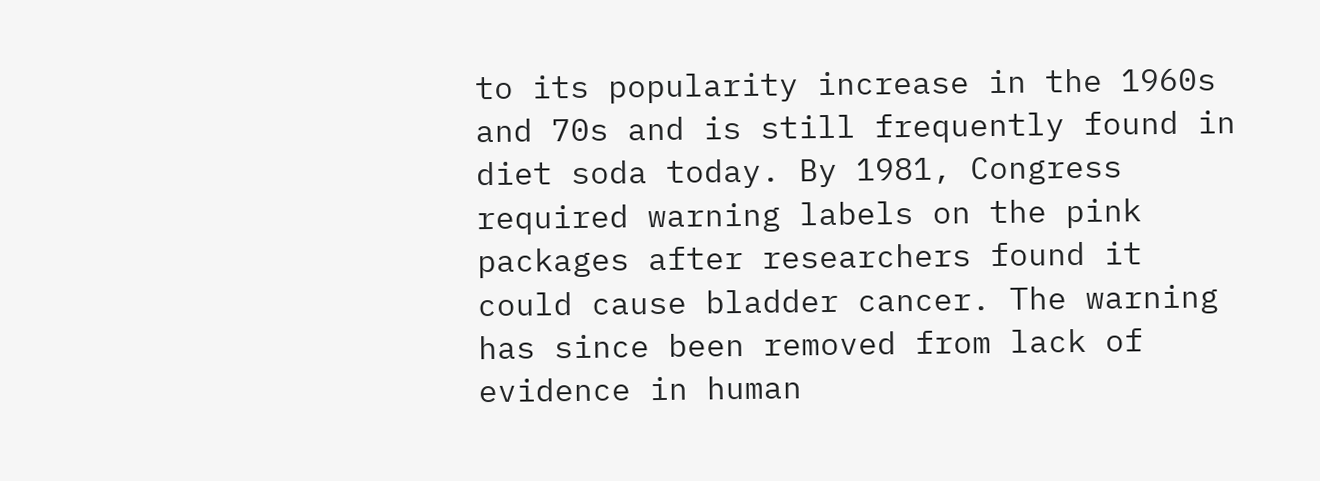to its popularity increase in the 1960s and 70s and is still frequently found in diet soda today. By 1981, Congress required warning labels on the pink packages after researchers found it could cause bladder cancer. The warning has since been removed from lack of evidence in human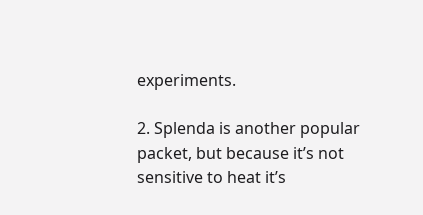experiments.

2. Splenda is another popular packet, but because it’s not sensitive to heat it’s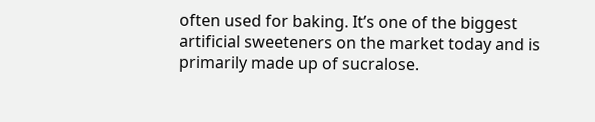often used for baking. It’s one of the biggest artificial sweeteners on the market today and is primarily made up of sucralose.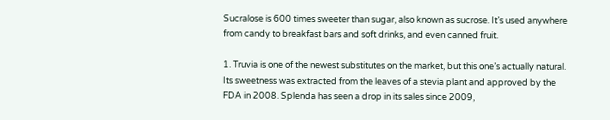Sucralose is 600 times sweeter than sugar, also known as sucrose. It’s used anywhere from candy to breakfast bars and soft drinks, and even canned fruit.

1. Truvia is one of the newest substitutes on the market, but this one’s actually natural. Its sweetness was extracted from the leaves of a stevia plant and approved by the FDA in 2008. Splenda has seen a drop in its sales since 2009,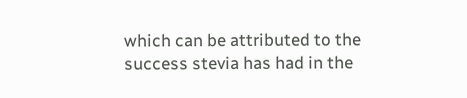which can be attributed to the success stevia has had in the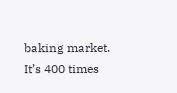baking market. It’s 400 times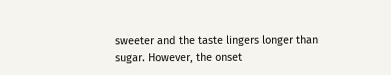sweeter and the taste lingers longer than sugar. However, the onset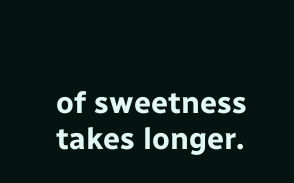of sweetness takes longer.